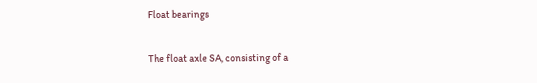Float bearings

The float axle SA, consisting of a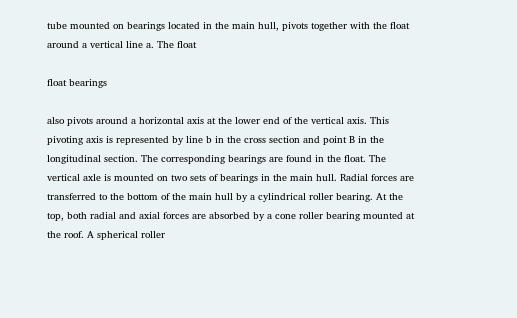tube mounted on bearings located in the main hull, pivots together with the float around a vertical line a. The float

float bearings

also pivots around a horizontal axis at the lower end of the vertical axis. This pivoting axis is represented by line b in the cross section and point B in the longitudinal section. The corresponding bearings are found in the float. The vertical axle is mounted on two sets of bearings in the main hull. Radial forces are transferred to the bottom of the main hull by a cylindrical roller bearing. At the top, both radial and axial forces are absorbed by a cone roller bearing mounted at the roof. A spherical roller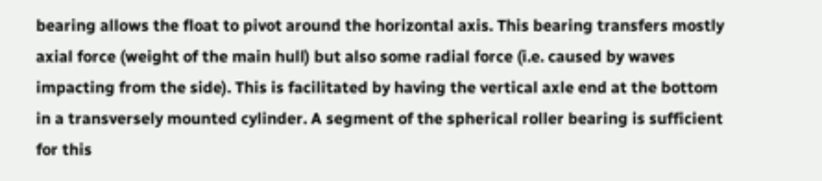bearing allows the float to pivot around the horizontal axis. This bearing transfers mostly axial force (weight of the main hull) but also some radial force (i.e. caused by waves impacting from the side). This is facilitated by having the vertical axle end at the bottom in a transversely mounted cylinder. A segment of the spherical roller bearing is sufficient for this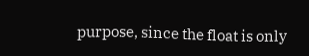purpose, since the float is only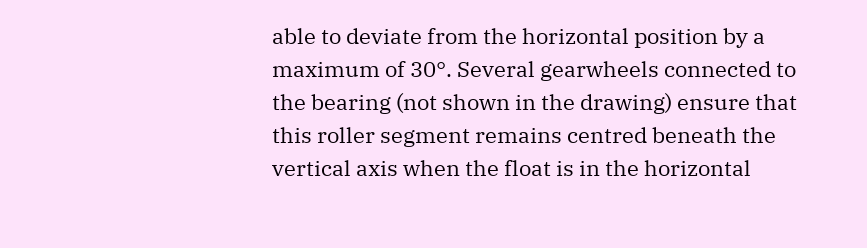able to deviate from the horizontal position by a maximum of 30°. Several gearwheels connected to the bearing (not shown in the drawing) ensure that this roller segment remains centred beneath the vertical axis when the float is in the horizontal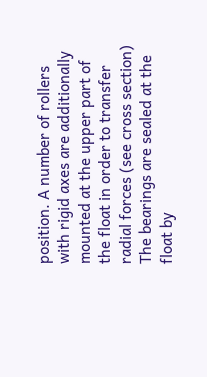position. A number of rollers with rigid axes are additionally mounted at the upper part of the float in order to transfer radial forces (see cross section) The bearings are sealed at the float by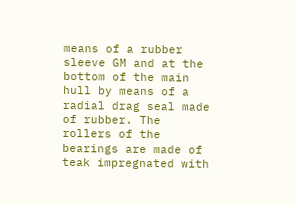means of a rubber sleeve GM and at the bottom of the main hull by means of a radial drag seal made of rubber. The rollers of the bearings are made of teak impregnated with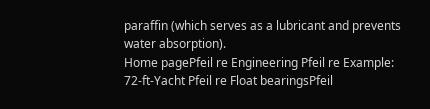paraffin (which serves as a lubricant and prevents water absorption).
Home pagePfeil re Engineering Pfeil re Example: 72-ft-Yacht Pfeil re Float bearingsPfeil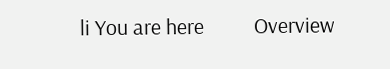li You are here          Overview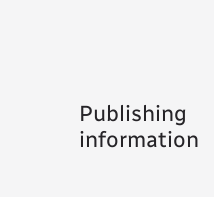Publishing information